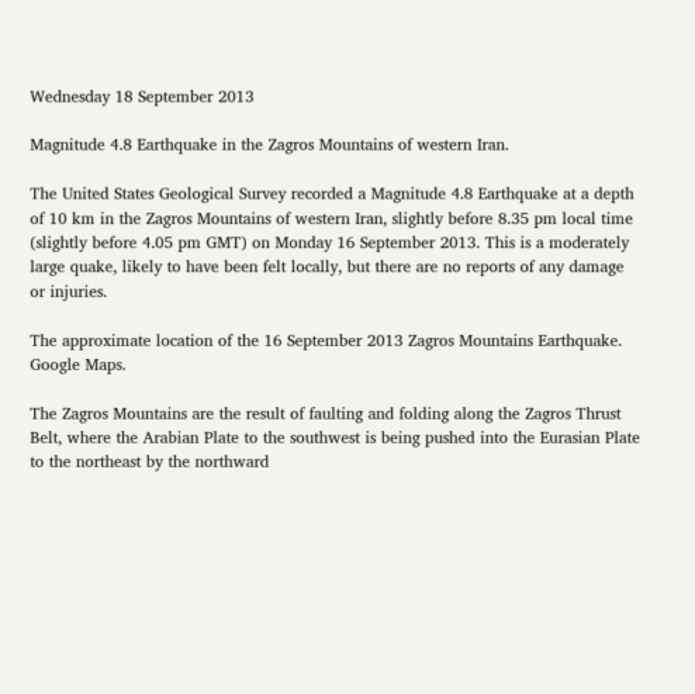Wednesday 18 September 2013

Magnitude 4.8 Earthquake in the Zagros Mountains of western Iran.

The United States Geological Survey recorded a Magnitude 4.8 Earthquake at a depth of 10 km in the Zagros Mountains of western Iran, slightly before 8.35 pm local time (slightly before 4.05 pm GMT) on Monday 16 September 2013. This is a moderately large quake, likely to have been felt locally, but there are no reports of any damage or injuries.

The approximate location of the 16 September 2013 Zagros Mountains Earthquake. Google Maps.

The Zagros Mountains are the result of faulting and folding along the Zagros Thrust Belt, where the Arabian Plate to the southwest is being pushed into the Eurasian Plate to the northeast by the northward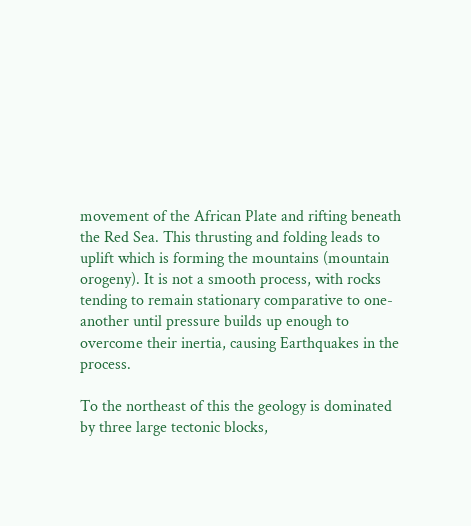movement of the African Plate and rifting beneath the Red Sea. This thrusting and folding leads to uplift which is forming the mountains (mountain orogeny). It is not a smooth process, with rocks tending to remain stationary comparative to one-another until pressure builds up enough to overcome their inertia, causing Earthquakes in the process.

To the northeast of this the geology is dominated by three large tectonic blocks,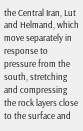the Central Iran, Lut and Helmand, which move separately in response to pressure from the south, stretching and compressing the rock layers close to the surface and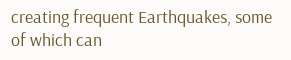creating frequent Earthquakes, some of which can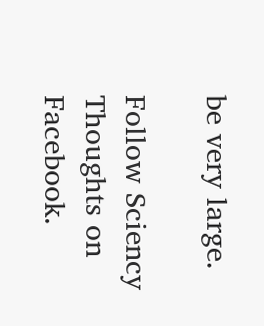be very large.

Follow Sciency Thoughts on Facebook.